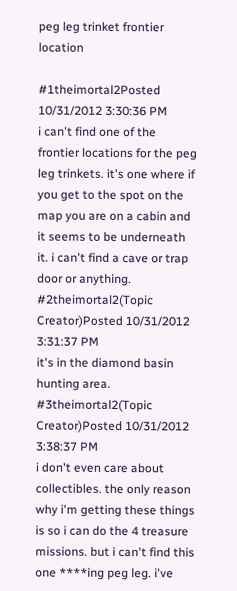peg leg trinket frontier location

#1theimortal2Posted 10/31/2012 3:30:36 PM
i can't find one of the frontier locations for the peg leg trinkets. it's one where if you get to the spot on the map you are on a cabin and it seems to be underneath it. i can't find a cave or trap door or anything.
#2theimortal2(Topic Creator)Posted 10/31/2012 3:31:37 PM
it's in the diamond basin hunting area.
#3theimortal2(Topic Creator)Posted 10/31/2012 3:38:37 PM
i don't even care about collectibles. the only reason why i'm getting these things is so i can do the 4 treasure missions. but i can't find this one ****ing peg leg. i've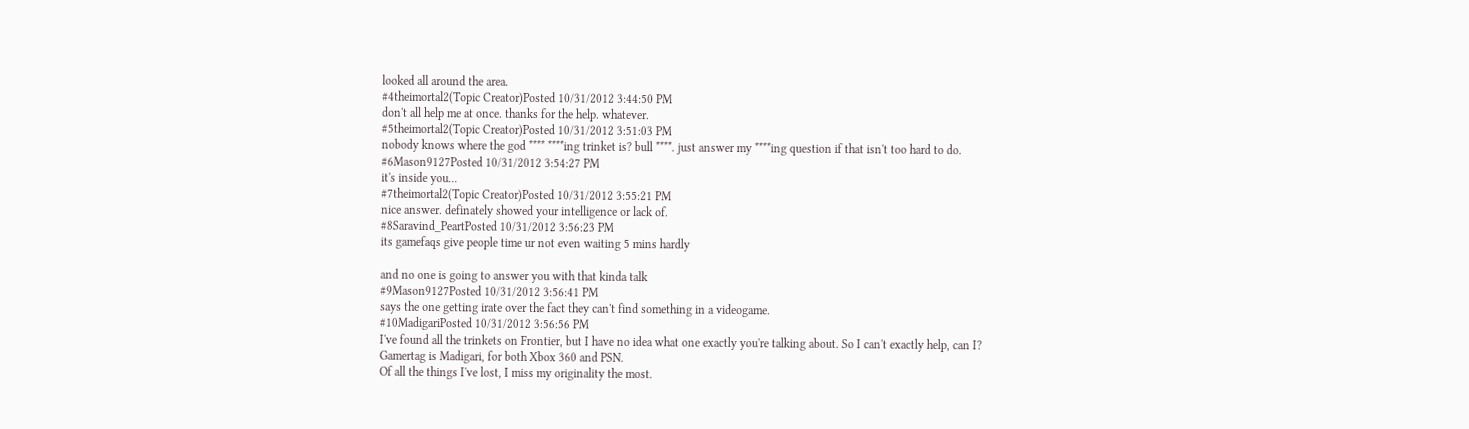looked all around the area.
#4theimortal2(Topic Creator)Posted 10/31/2012 3:44:50 PM
don't all help me at once. thanks for the help. whatever.
#5theimortal2(Topic Creator)Posted 10/31/2012 3:51:03 PM
nobody knows where the god **** ****ing trinket is? bull ****. just answer my ****ing question if that isn't too hard to do.
#6Mason9127Posted 10/31/2012 3:54:27 PM
it's inside you...
#7theimortal2(Topic Creator)Posted 10/31/2012 3:55:21 PM
nice answer. definately showed your intelligence or lack of.
#8Saravind_PeartPosted 10/31/2012 3:56:23 PM
its gamefaqs give people time ur not even waiting 5 mins hardly

and no one is going to answer you with that kinda talk
#9Mason9127Posted 10/31/2012 3:56:41 PM
says the one getting irate over the fact they can't find something in a videogame.
#10MadigariPosted 10/31/2012 3:56:56 PM
I've found all the trinkets on Frontier, but I have no idea what one exactly you're talking about. So I can't exactly help, can I?
Gamertag is Madigari, for both Xbox 360 and PSN.
Of all the things I've lost, I miss my originality the most.